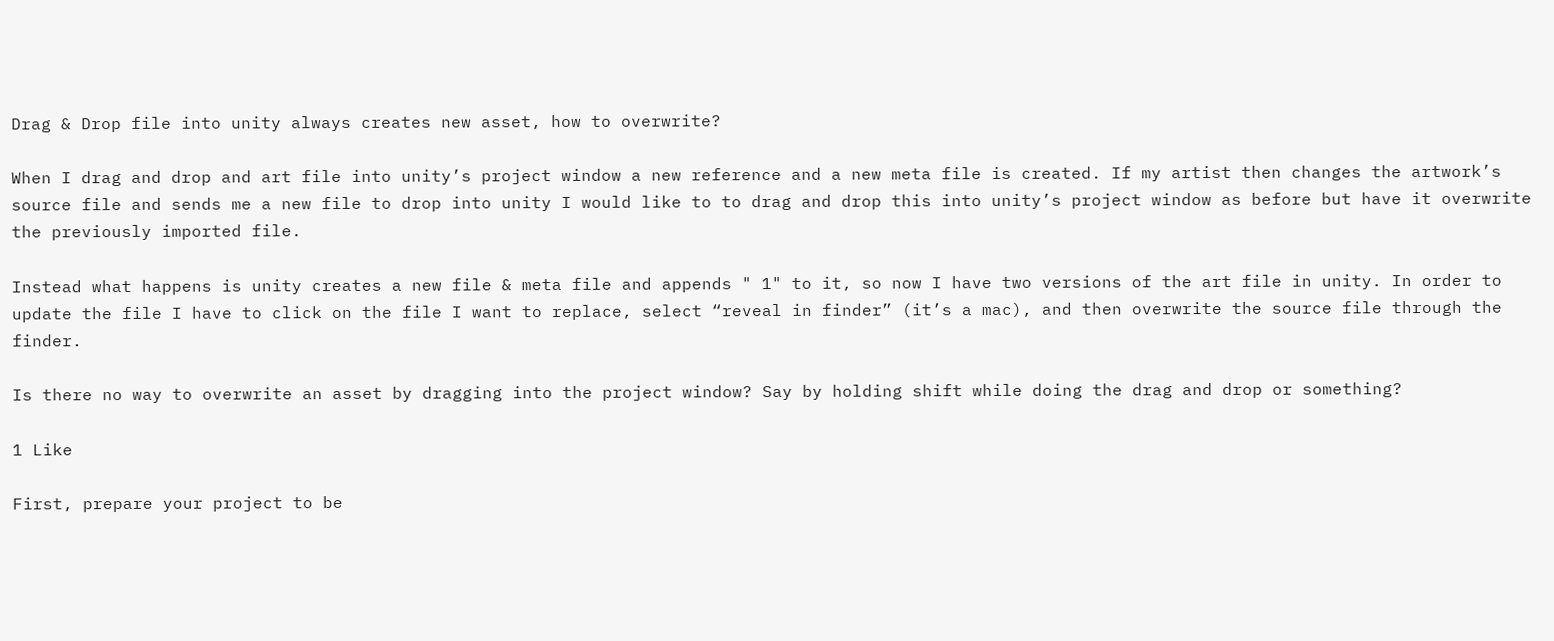Drag & Drop file into unity always creates new asset, how to overwrite?

When I drag and drop and art file into unity’s project window a new reference and a new meta file is created. If my artist then changes the artwork’s source file and sends me a new file to drop into unity I would like to to drag and drop this into unity’s project window as before but have it overwrite the previously imported file.

Instead what happens is unity creates a new file & meta file and appends " 1" to it, so now I have two versions of the art file in unity. In order to update the file I have to click on the file I want to replace, select “reveal in finder” (it’s a mac), and then overwrite the source file through the finder.

Is there no way to overwrite an asset by dragging into the project window? Say by holding shift while doing the drag and drop or something?

1 Like

First, prepare your project to be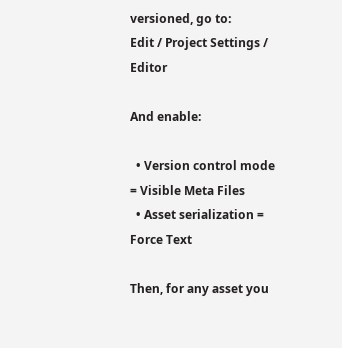versioned, go to:
Edit / Project Settings / Editor

And enable:

  • Version control mode = Visible Meta Files
  • Asset serialization = Force Text

Then, for any asset you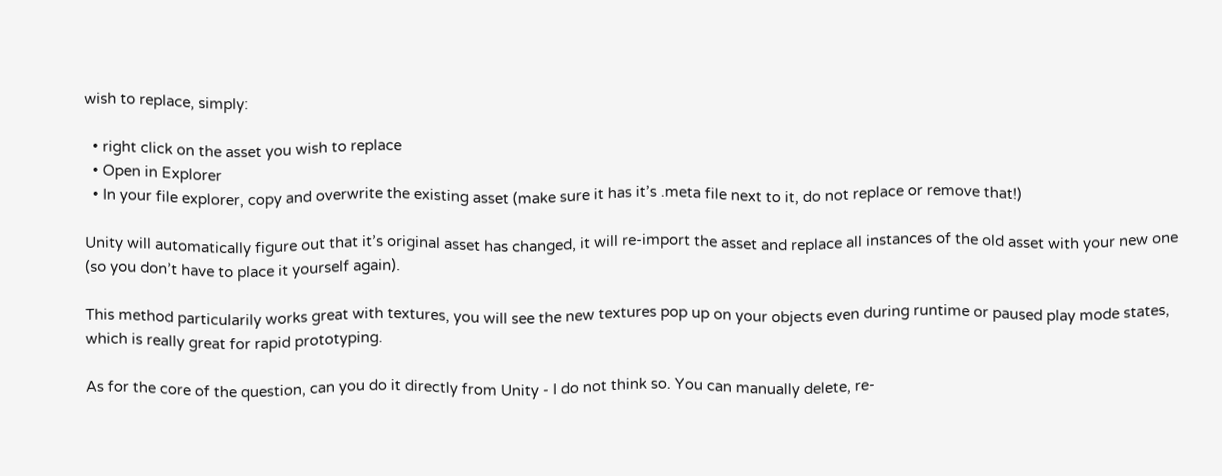wish to replace, simply:

  • right click on the asset you wish to replace
  • Open in Explorer
  • In your file explorer, copy and overwrite the existing asset (make sure it has it’s .meta file next to it, do not replace or remove that!)

Unity will automatically figure out that it’s original asset has changed, it will re-import the asset and replace all instances of the old asset with your new one (so you don’t have to place it yourself again).

This method particularily works great with textures, you will see the new textures pop up on your objects even during runtime or paused play mode states, which is really great for rapid prototyping.

As for the core of the question, can you do it directly from Unity - I do not think so. You can manually delete, re-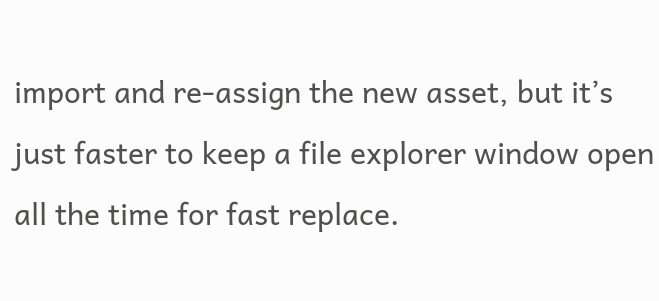import and re-assign the new asset, but it’s just faster to keep a file explorer window open all the time for fast replace.